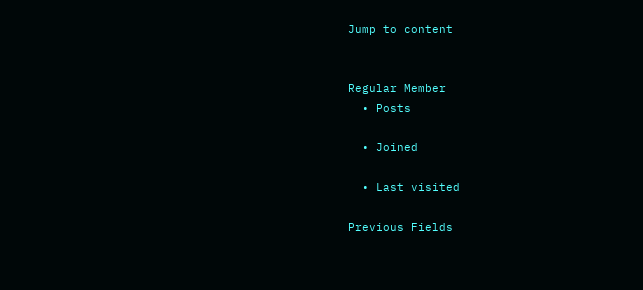Jump to content


Regular Member
  • Posts

  • Joined

  • Last visited

Previous Fields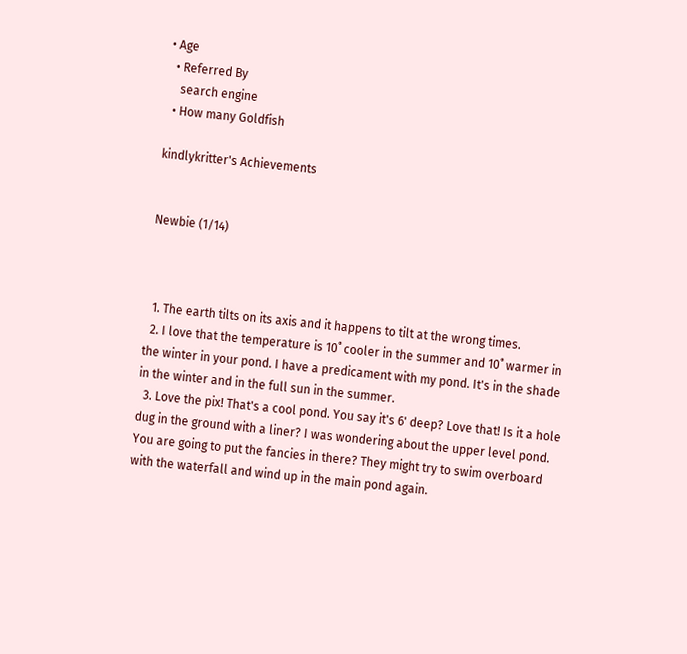• Age
  • Referred By
    search engine
  • How many Goldfish

kindlykritter's Achievements


Newbie (1/14)



  1. The earth tilts on its axis and it happens to tilt at the wrong times.
  2. I love that the temperature is 10˚ cooler in the summer and 10˚ warmer in the winter in your pond. I have a predicament with my pond. It's in the shade in the winter and in the full sun in the summer.
  3. Love the pix! That's a cool pond. You say it's 6' deep? Love that! Is it a hole dug in the ground with a liner? I was wondering about the upper level pond. You are going to put the fancies in there? They might try to swim overboard with the waterfall and wind up in the main pond again.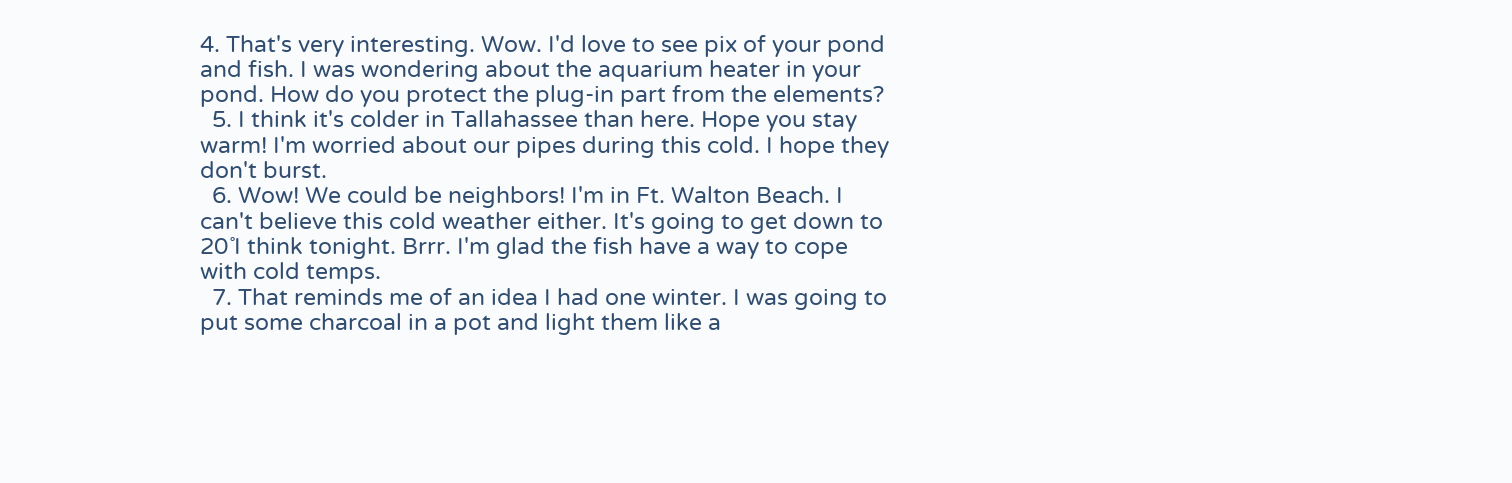4. That's very interesting. Wow. I'd love to see pix of your pond and fish. I was wondering about the aquarium heater in your pond. How do you protect the plug-in part from the elements?
  5. I think it's colder in Tallahassee than here. Hope you stay warm! I'm worried about our pipes during this cold. I hope they don't burst.
  6. Wow! We could be neighbors! I'm in Ft. Walton Beach. I can't believe this cold weather either. It's going to get down to 20˚I think tonight. Brrr. I'm glad the fish have a way to cope with cold temps.
  7. That reminds me of an idea I had one winter. I was going to put some charcoal in a pot and light them like a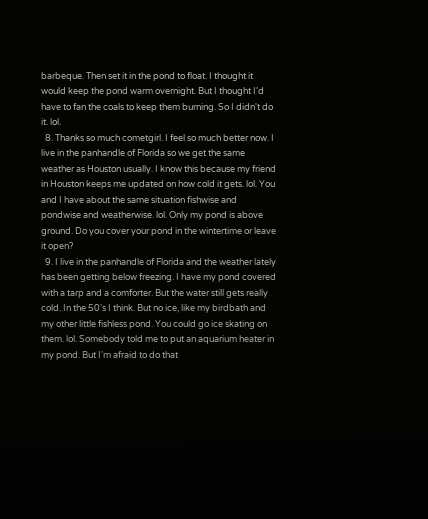barbeque. Then set it in the pond to float. I thought it would keep the pond warm overnight. But I thought I'd have to fan the coals to keep them burning. So I didn't do it. lol.
  8. Thanks so much cometgirl. I feel so much better now. I live in the panhandle of Florida so we get the same weather as Houston usually. I know this because my friend in Houston keeps me updated on how cold it gets. lol. You and I have about the same situation fishwise and pondwise and weatherwise. lol. Only my pond is above ground. Do you cover your pond in the wintertime or leave it open?
  9. I live in the panhandle of Florida and the weather lately has been getting below freezing. I have my pond covered with a tarp and a comforter. But the water still gets really cold. In the 50's I think. But no ice, like my birdbath and my other little fishless pond. You could go ice skating on them. lol. Somebody told me to put an aquarium heater in my pond. But I'm afraid to do that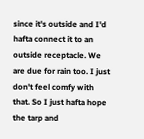since it's outside and I'd hafta connect it to an outside receptacle. We are due for rain too. I just don't feel comfy with that. So I just hafta hope the tarp and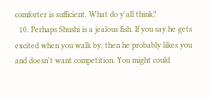comforter is sufficient. What do y'all think?
  10. Perhaps Shushi is a jealous fish. If you say he gets excited when you walk by, then he probably likes you and doesn't want competition. You might could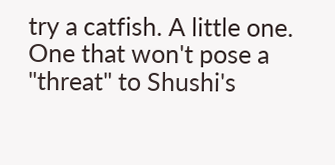try a catfish. A little one. One that won't pose a "threat" to Shushi's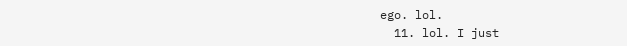ego. lol.
  11. lol. I just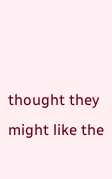thought they might like the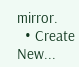mirror.
  • Create New...